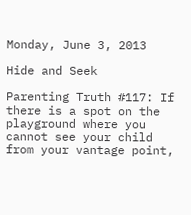Monday, June 3, 2013

Hide and Seek

Parenting Truth #117: If there is a spot on the playground where you cannot see your child from your vantage point,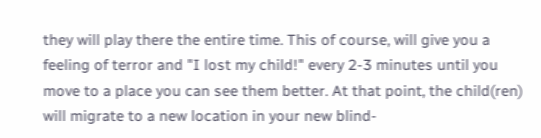they will play there the entire time. This of course, will give you a feeling of terror and "I lost my child!" every 2-3 minutes until you move to a place you can see them better. At that point, the child(ren) will migrate to a new location in your new blind-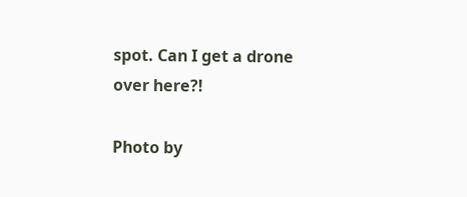spot. Can I get a drone over here?!

Photo by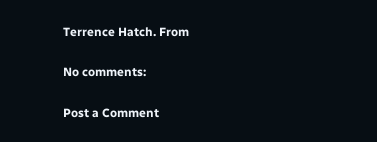Terrence Hatch. From

No comments:

Post a Comment